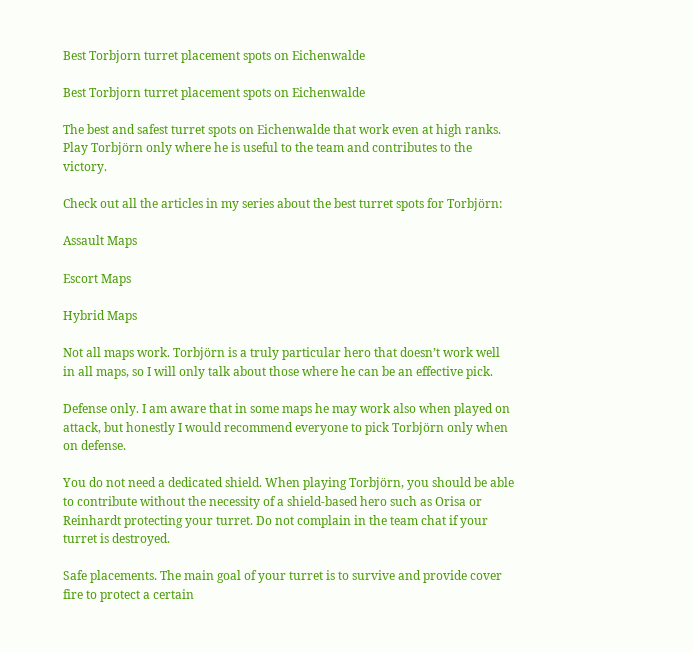Best Torbjorn turret placement spots on Eichenwalde

Best Torbjorn turret placement spots on Eichenwalde

The best and safest turret spots on Eichenwalde that work even at high ranks. Play Torbjörn only where he is useful to the team and contributes to the victory.

Check out all the articles in my series about the best turret spots for Torbjörn:

Assault Maps

Escort Maps

Hybrid Maps

Not all maps work. Torbjörn is a truly particular hero that doesn’t work well in all maps, so I will only talk about those where he can be an effective pick.

Defense only. I am aware that in some maps he may work also when played on attack, but honestly I would recommend everyone to pick Torbjörn only when on defense.

You do not need a dedicated shield. When playing Torbjörn, you should be able to contribute without the necessity of a shield-based hero such as Orisa or Reinhardt protecting your turret. Do not complain in the team chat if your turret is destroyed.

Safe placements. The main goal of your turret is to survive and provide cover fire to protect a certain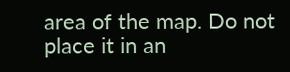area of the map. Do not place it in an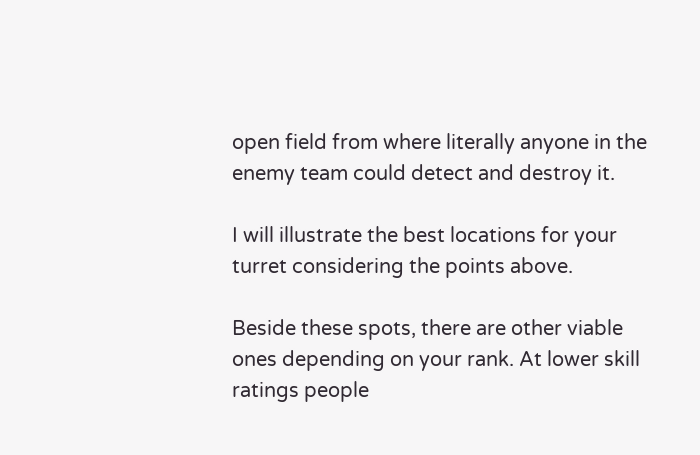open field from where literally anyone in the enemy team could detect and destroy it.

I will illustrate the best locations for your turret considering the points above.

Beside these spots, there are other viable ones depending on your rank. At lower skill ratings people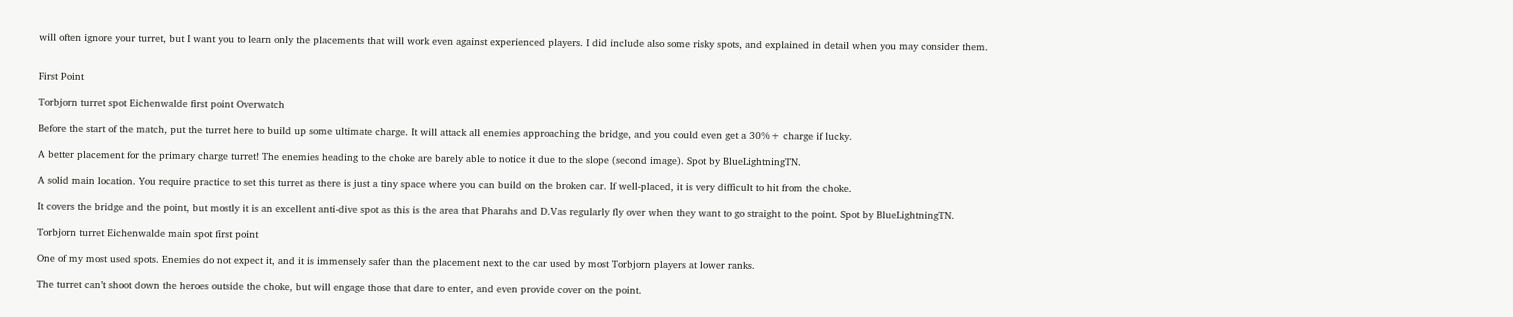will often ignore your turret, but I want you to learn only the placements that will work even against experienced players. I did include also some risky spots, and explained in detail when you may consider them.


First Point

Torbjorn turret spot Eichenwalde first point Overwatch

Before the start of the match, put the turret here to build up some ultimate charge. It will attack all enemies approaching the bridge, and you could even get a 30%+ charge if lucky.

A better placement for the primary charge turret! The enemies heading to the choke are barely able to notice it due to the slope (second image). Spot by BlueLightningTN.

A solid main location. You require practice to set this turret as there is just a tiny space where you can build on the broken car. If well-placed, it is very difficult to hit from the choke.

It covers the bridge and the point, but mostly it is an excellent anti-dive spot as this is the area that Pharahs and D.Vas regularly fly over when they want to go straight to the point. Spot by BlueLightningTN.

Torbjorn turret Eichenwalde main spot first point

One of my most used spots. Enemies do not expect it, and it is immensely safer than the placement next to the car used by most Torbjorn players at lower ranks.

The turret can’t shoot down the heroes outside the choke, but will engage those that dare to enter, and even provide cover on the point.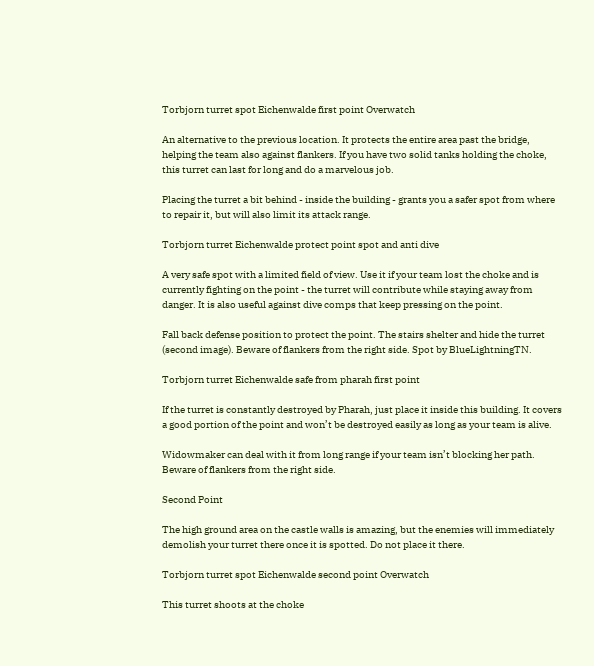Torbjorn turret spot Eichenwalde first point Overwatch

An alternative to the previous location. It protects the entire area past the bridge, helping the team also against flankers. If you have two solid tanks holding the choke, this turret can last for long and do a marvelous job.

Placing the turret a bit behind - inside the building - grants you a safer spot from where to repair it, but will also limit its attack range.

Torbjorn turret Eichenwalde protect point spot and anti dive

A very safe spot with a limited field of view. Use it if your team lost the choke and is currently fighting on the point - the turret will contribute while staying away from danger. It is also useful against dive comps that keep pressing on the point.

Fall back defense position to protect the point. The stairs shelter and hide the turret (second image). Beware of flankers from the right side. Spot by BlueLightningTN.

Torbjorn turret Eichenwalde safe from pharah first point

If the turret is constantly destroyed by Pharah, just place it inside this building. It covers a good portion of the point and won’t be destroyed easily as long as your team is alive.

Widowmaker can deal with it from long range if your team isn’t blocking her path. Beware of flankers from the right side.

Second Point

The high ground area on the castle walls is amazing, but the enemies will immediately demolish your turret there once it is spotted. Do not place it there.

Torbjorn turret spot Eichenwalde second point Overwatch

This turret shoots at the choke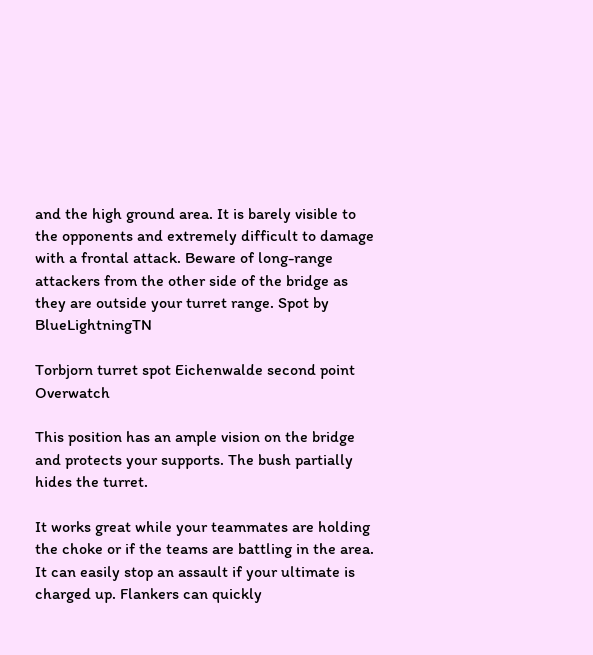and the high ground area. It is barely visible to the opponents and extremely difficult to damage with a frontal attack. Beware of long-range attackers from the other side of the bridge as they are outside your turret range. Spot by BlueLightningTN

Torbjorn turret spot Eichenwalde second point Overwatch

This position has an ample vision on the bridge and protects your supports. The bush partially hides the turret.

It works great while your teammates are holding the choke or if the teams are battling in the area. It can easily stop an assault if your ultimate is charged up. Flankers can quickly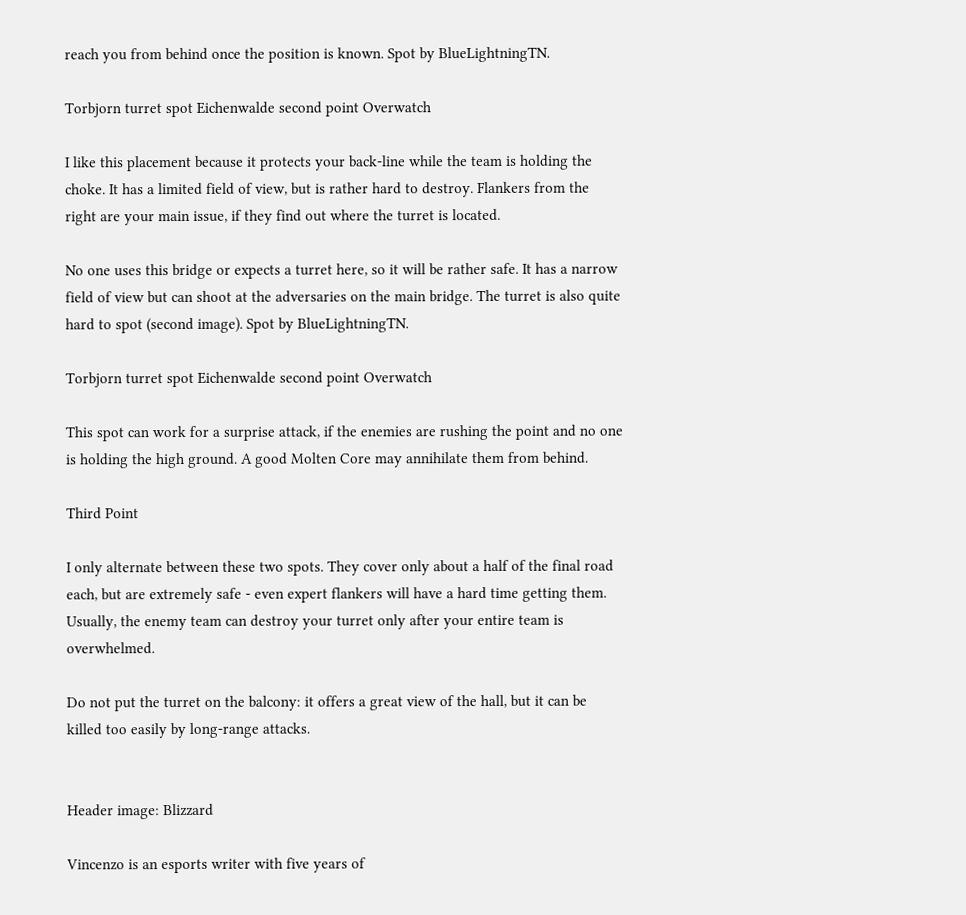reach you from behind once the position is known. Spot by BlueLightningTN.

Torbjorn turret spot Eichenwalde second point Overwatch

I like this placement because it protects your back-line while the team is holding the choke. It has a limited field of view, but is rather hard to destroy. Flankers from the right are your main issue, if they find out where the turret is located.

No one uses this bridge or expects a turret here, so it will be rather safe. It has a narrow field of view but can shoot at the adversaries on the main bridge. The turret is also quite hard to spot (second image). Spot by BlueLightningTN.

Torbjorn turret spot Eichenwalde second point Overwatch

This spot can work for a surprise attack, if the enemies are rushing the point and no one is holding the high ground. A good Molten Core may annihilate them from behind.

Third Point

I only alternate between these two spots. They cover only about a half of the final road each, but are extremely safe - even expert flankers will have a hard time getting them. Usually, the enemy team can destroy your turret only after your entire team is overwhelmed.

Do not put the turret on the balcony: it offers a great view of the hall, but it can be killed too easily by long-range attacks.


Header image: Blizzard

Vincenzo is an esports writer with five years of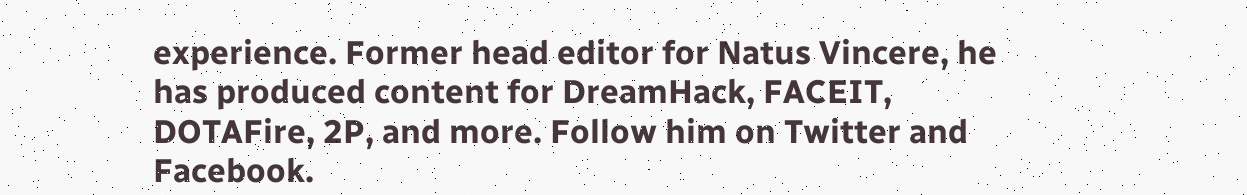experience. Former head editor for Natus Vincere, he has produced content for DreamHack, FACEIT, DOTAFire, 2P, and more. Follow him on Twitter and Facebook.